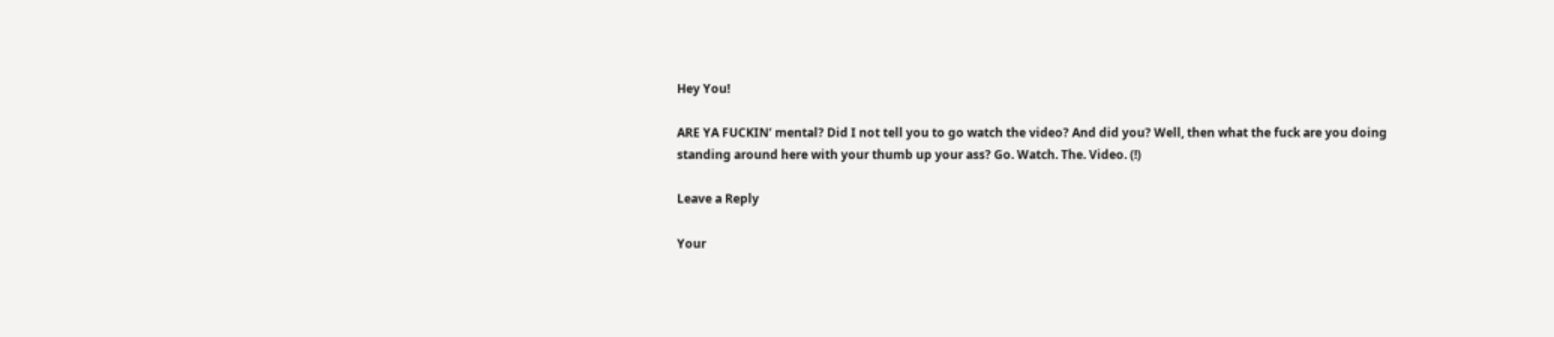Hey You!

ARE YA FUCKIN’ mental? Did I not tell you to go watch the video? And did you? Well, then what the fuck are you doing standing around here with your thumb up your ass? Go. Watch. The. Video. (!)

Leave a Reply

Your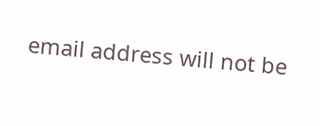email address will not be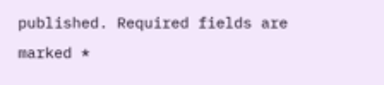published. Required fields are marked *